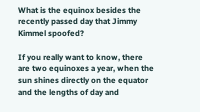What is the equinox besides the recently passed day that Jimmy Kimmel spoofed?

If you really want to know, there are two equinoxes a year, when the sun shines directly on the equator and the lengths of day and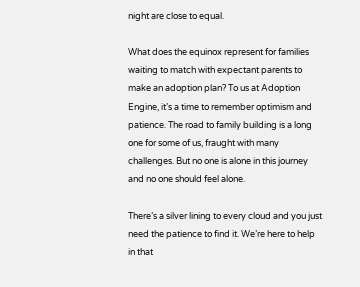night are close to equal.

What does the equinox represent for families waiting to match with expectant parents to make an adoption plan? To us at Adoption Engine, it’s a time to remember optimism and patience. The road to family building is a long one for some of us, fraught with many challenges. But no one is alone in this journey and no one should feel alone.

There’s a silver lining to every cloud and you just need the patience to find it. We’re here to help in that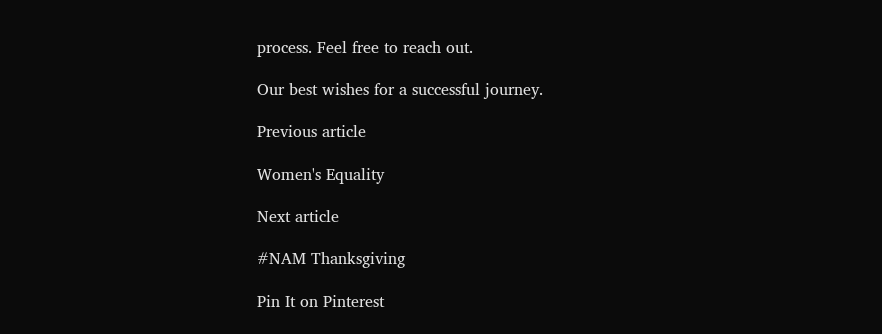process. Feel free to reach out.

Our best wishes for a successful journey.

Previous article

Women's Equality

Next article

#NAM Thanksgiving

Pin It on Pinterest